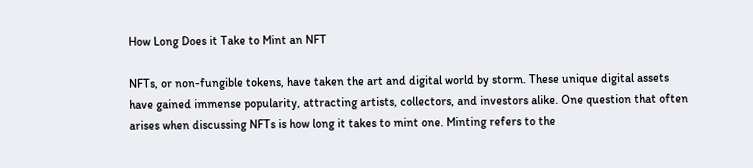How Long Does it Take to Mint an NFT

NFTs, or non-fungible tokens, have taken the art and digital world by storm. These unique digital assets have gained immense popularity, attracting artists, collectors, and investors alike. One question that often arises when discussing NFTs is how long it takes to mint one. Minting refers to the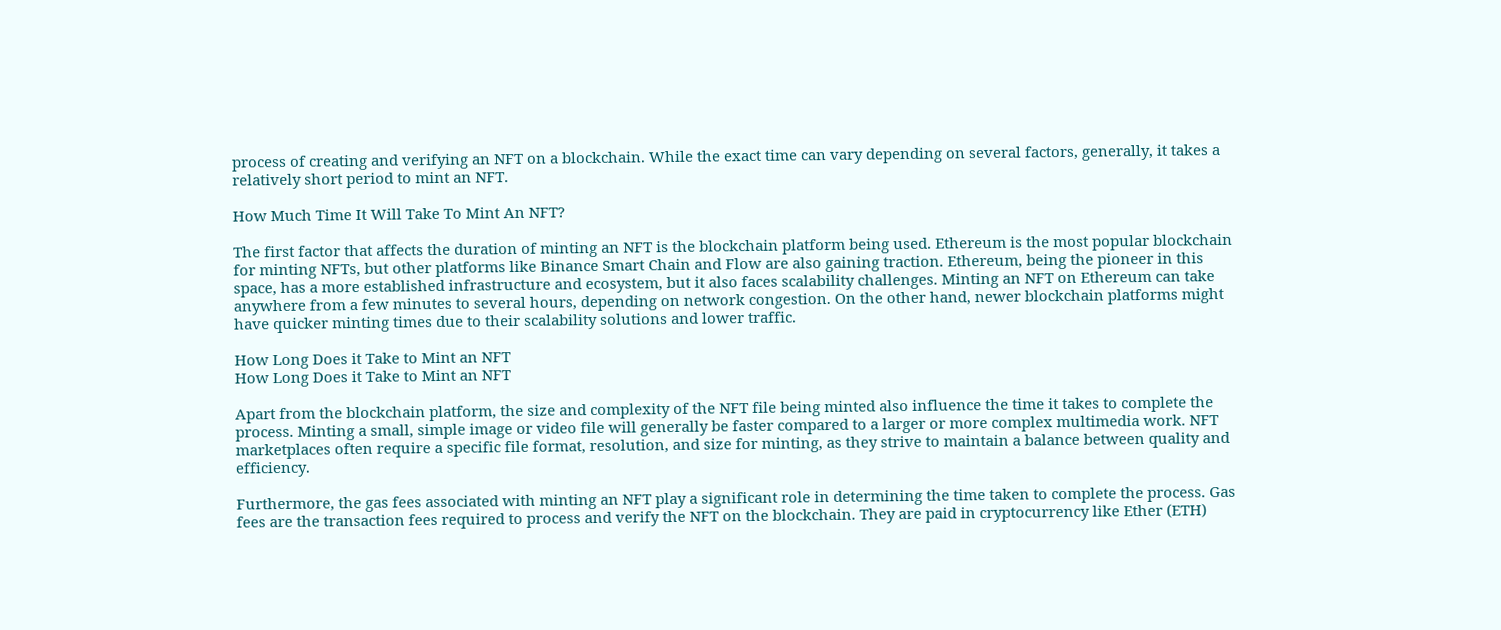process of creating and verifying an NFT on a blockchain. While the exact time can vary depending on several factors, generally, it takes a relatively short period to mint an NFT.

How Much Time It Will Take To Mint An NFT?

The first factor that affects the duration of minting an NFT is the blockchain platform being used. Ethereum is the most popular blockchain for minting NFTs, but other platforms like Binance Smart Chain and Flow are also gaining traction. Ethereum, being the pioneer in this space, has a more established infrastructure and ecosystem, but it also faces scalability challenges. Minting an NFT on Ethereum can take anywhere from a few minutes to several hours, depending on network congestion. On the other hand, newer blockchain platforms might have quicker minting times due to their scalability solutions and lower traffic.

How Long Does it Take to Mint an NFT
How Long Does it Take to Mint an NFT

Apart from the blockchain platform, the size and complexity of the NFT file being minted also influence the time it takes to complete the process. Minting a small, simple image or video file will generally be faster compared to a larger or more complex multimedia work. NFT marketplaces often require a specific file format, resolution, and size for minting, as they strive to maintain a balance between quality and efficiency.

Furthermore, the gas fees associated with minting an NFT play a significant role in determining the time taken to complete the process. Gas fees are the transaction fees required to process and verify the NFT on the blockchain. They are paid in cryptocurrency like Ether (ETH)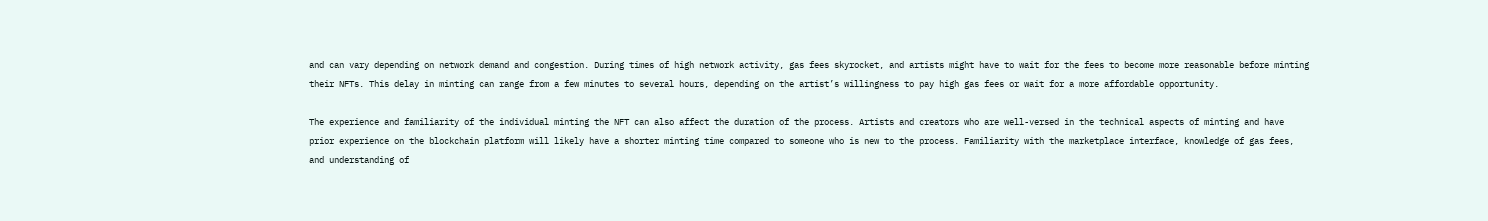and can vary depending on network demand and congestion. During times of high network activity, gas fees skyrocket, and artists might have to wait for the fees to become more reasonable before minting their NFTs. This delay in minting can range from a few minutes to several hours, depending on the artist’s willingness to pay high gas fees or wait for a more affordable opportunity.

The experience and familiarity of the individual minting the NFT can also affect the duration of the process. Artists and creators who are well-versed in the technical aspects of minting and have prior experience on the blockchain platform will likely have a shorter minting time compared to someone who is new to the process. Familiarity with the marketplace interface, knowledge of gas fees, and understanding of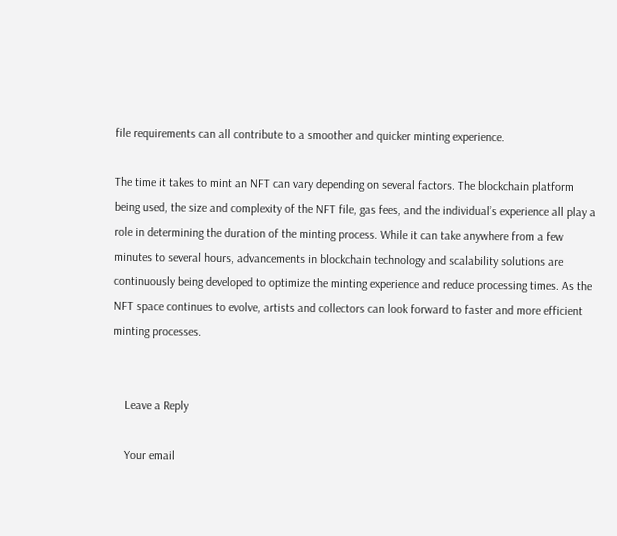file requirements can all contribute to a smoother and quicker minting experience.

The time it takes to mint an NFT can vary depending on several factors. The blockchain platform being used, the size and complexity of the NFT file, gas fees, and the individual’s experience all play a role in determining the duration of the minting process. While it can take anywhere from a few minutes to several hours, advancements in blockchain technology and scalability solutions are continuously being developed to optimize the minting experience and reduce processing times. As the NFT space continues to evolve, artists and collectors can look forward to faster and more efficient minting processes.


    Leave a Reply

    Your email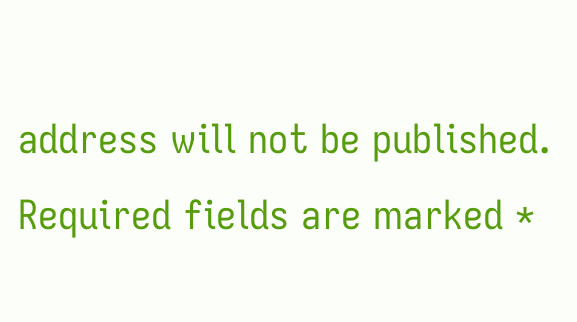address will not be published. Required fields are marked *